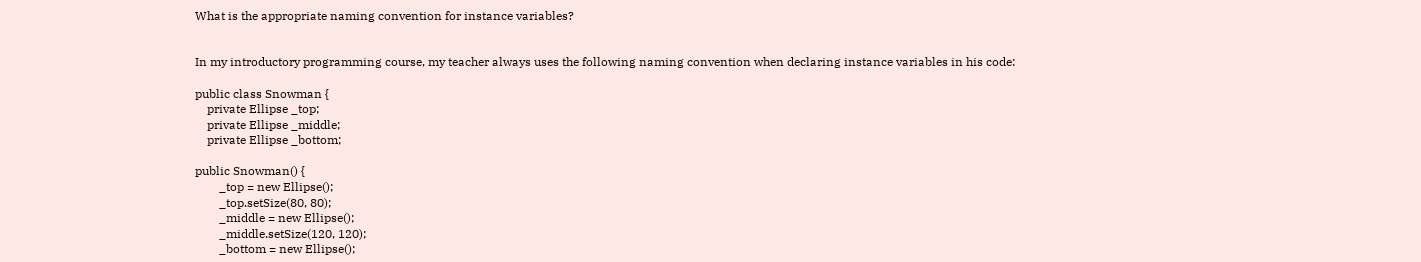What is the appropriate naming convention for instance variables?


In my introductory programming course, my teacher always uses the following naming convention when declaring instance variables in his code:

public class Snowman {
    private Ellipse _top;
    private Ellipse _middle;
    private Ellipse _bottom;

public Snowman() {
        _top = new Ellipse();
        _top.setSize(80, 80);
        _middle = new Ellipse();
        _middle.setSize(120, 120);
        _bottom = new Ellipse();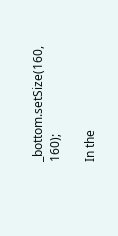_bottom.setSize(160, 160);

In the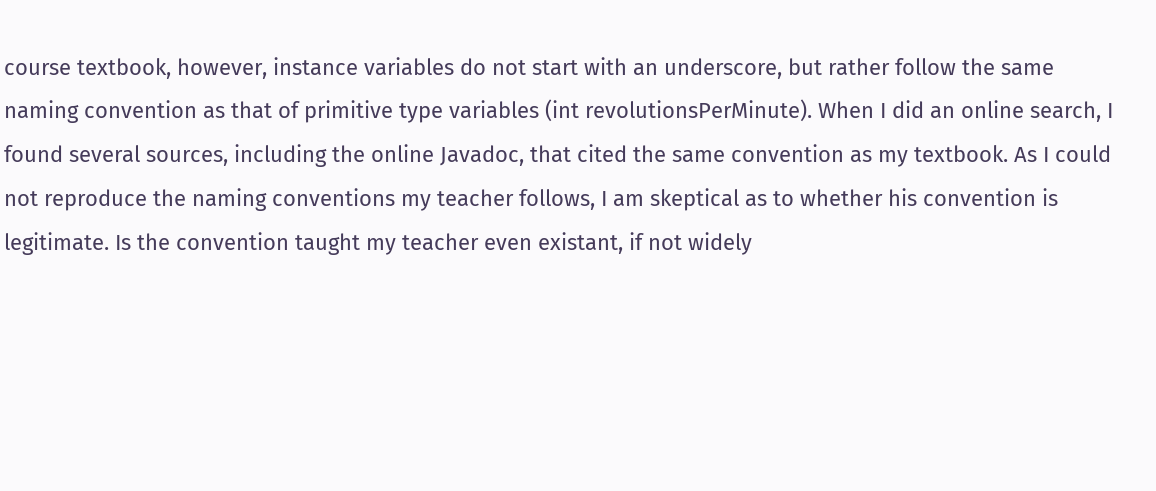course textbook, however, instance variables do not start with an underscore, but rather follow the same naming convention as that of primitive type variables (int revolutionsPerMinute). When I did an online search, I found several sources, including the online Javadoc, that cited the same convention as my textbook. As I could not reproduce the naming conventions my teacher follows, I am skeptical as to whether his convention is legitimate. Is the convention taught my teacher even existant, if not widely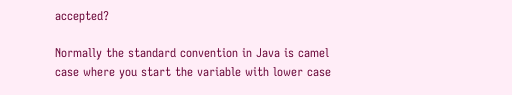accepted?

Normally the standard convention in Java is camel case where you start the variable with lower case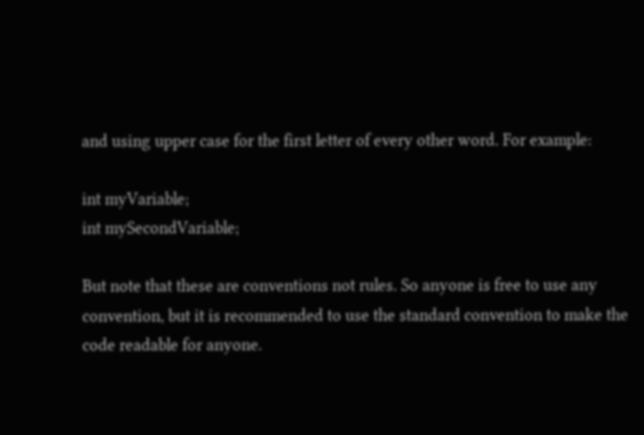and using upper case for the first letter of every other word. For example:

int myVariable;
int mySecondVariable;

But note that these are conventions not rules. So anyone is free to use any convention, but it is recommended to use the standard convention to make the code readable for anyone.